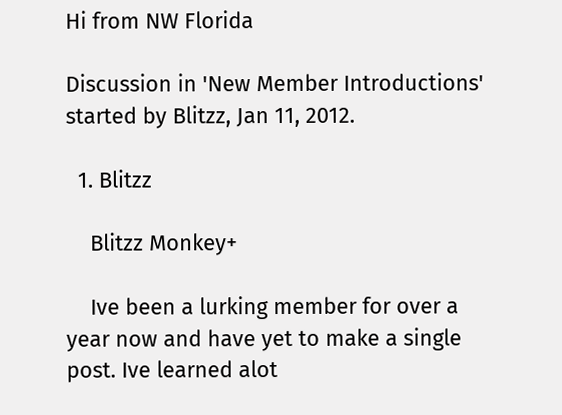Hi from NW Florida

Discussion in 'New Member Introductions' started by Blitzz, Jan 11, 2012.

  1. Blitzz

    Blitzz Monkey+

    Ive been a lurking member for over a year now and have yet to make a single post. Ive learned alot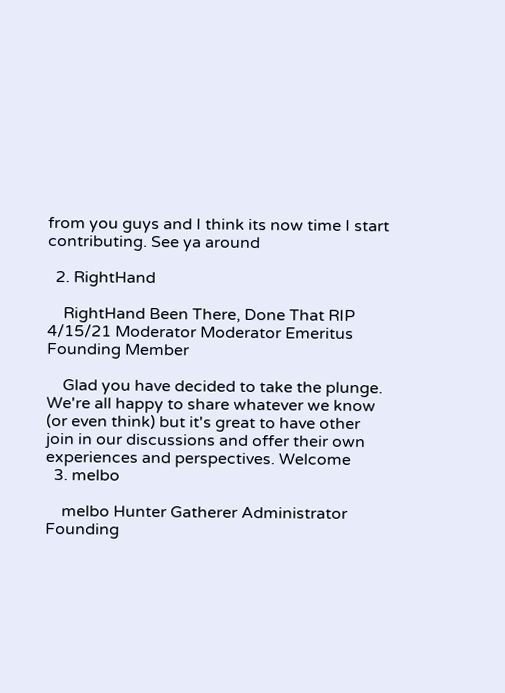from you guys and I think its now time I start contributing. See ya around

  2. RightHand

    RightHand Been There, Done That RIP 4/15/21 Moderator Moderator Emeritus Founding Member

    Glad you have decided to take the plunge. We're all happy to share whatever we know (or even think) but it's great to have other join in our discussions and offer their own experiences and perspectives. Welcome
  3. melbo

    melbo Hunter Gatherer Administrator Founding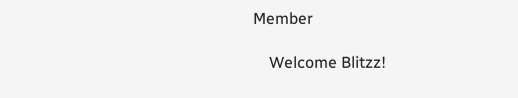Member

    Welcome Blitzz!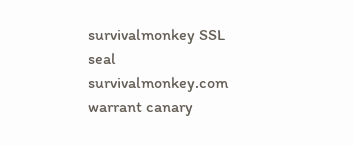survivalmonkey SSL seal        survivalmonkey.com warrant canary